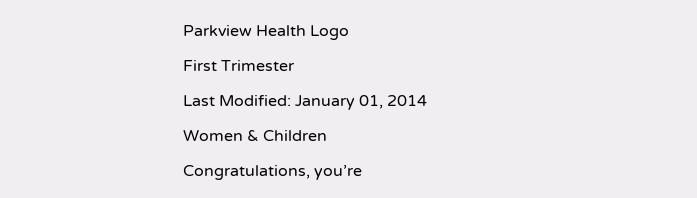Parkview Health Logo

First Trimester

Last Modified: January 01, 2014

Women & Children

Congratulations, you’re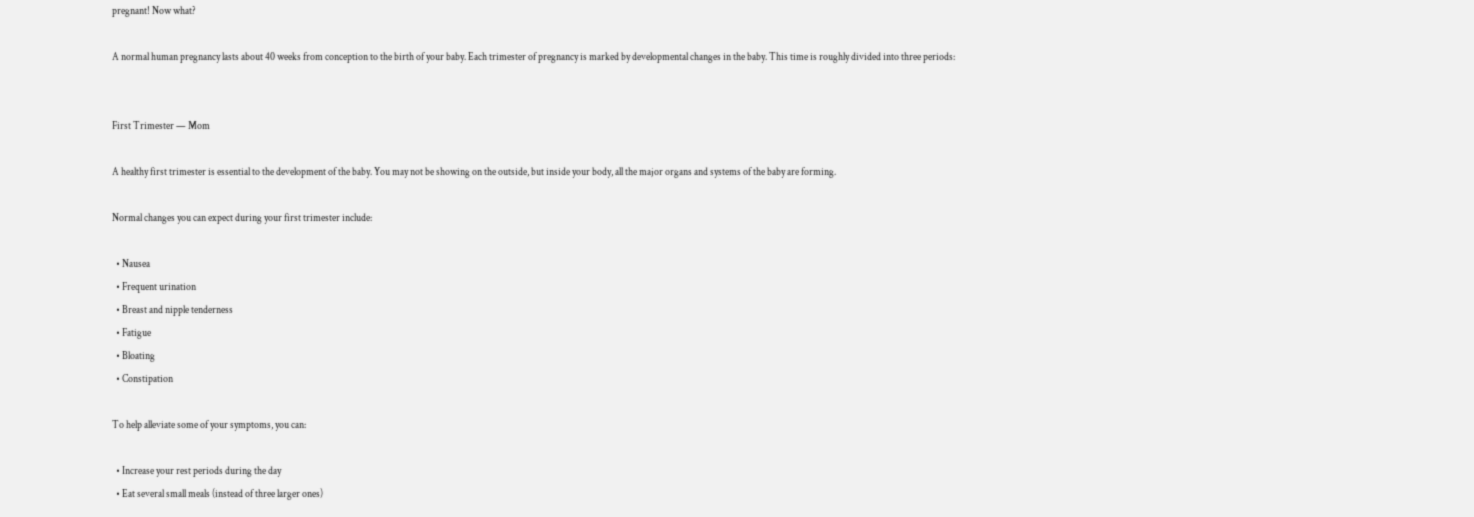pregnant! Now what?

A normal human pregnancy lasts about 40 weeks from conception to the birth of your baby. Each trimester of pregnancy is marked by developmental changes in the baby. This time is roughly divided into three periods:


First Trimester — Mom

A healthy first trimester is essential to the development of the baby. You may not be showing on the outside, but inside your body, all the major organs and systems of the baby are forming.

Normal changes you can expect during your first trimester include:

  • Nausea
  • Frequent urination
  • Breast and nipple tenderness
  • Fatigue
  • Bloating
  • Constipation

To help alleviate some of your symptoms, you can:

  • Increase your rest periods during the day
  • Eat several small meals (instead of three larger ones)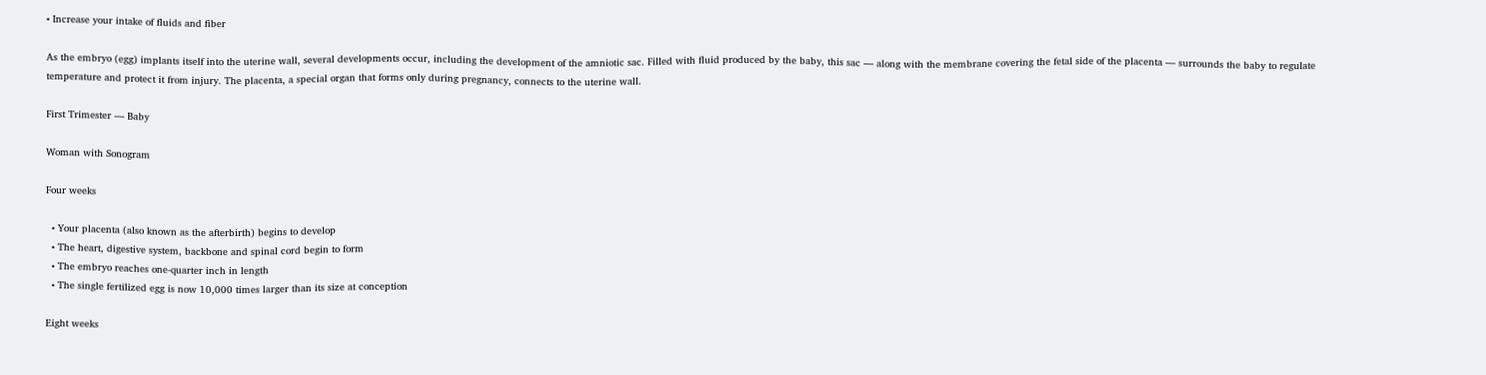• Increase your intake of fluids and fiber

As the embryo (egg) implants itself into the uterine wall, several developments occur, including the development of the amniotic sac. Filled with fluid produced by the baby, this sac — along with the membrane covering the fetal side of the placenta — surrounds the baby to regulate temperature and protect it from injury. The placenta, a special organ that forms only during pregnancy, connects to the uterine wall.

First Trimester — Baby

Woman with Sonogram

Four weeks

  • Your placenta (also known as the afterbirth) begins to develop
  • The heart, digestive system, backbone and spinal cord begin to form
  • The embryo reaches one-quarter inch in length
  • The single fertilized egg is now 10,000 times larger than its size at conception

Eight weeks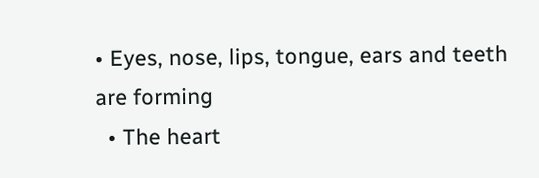• Eyes, nose, lips, tongue, ears and teeth are forming
  • The heart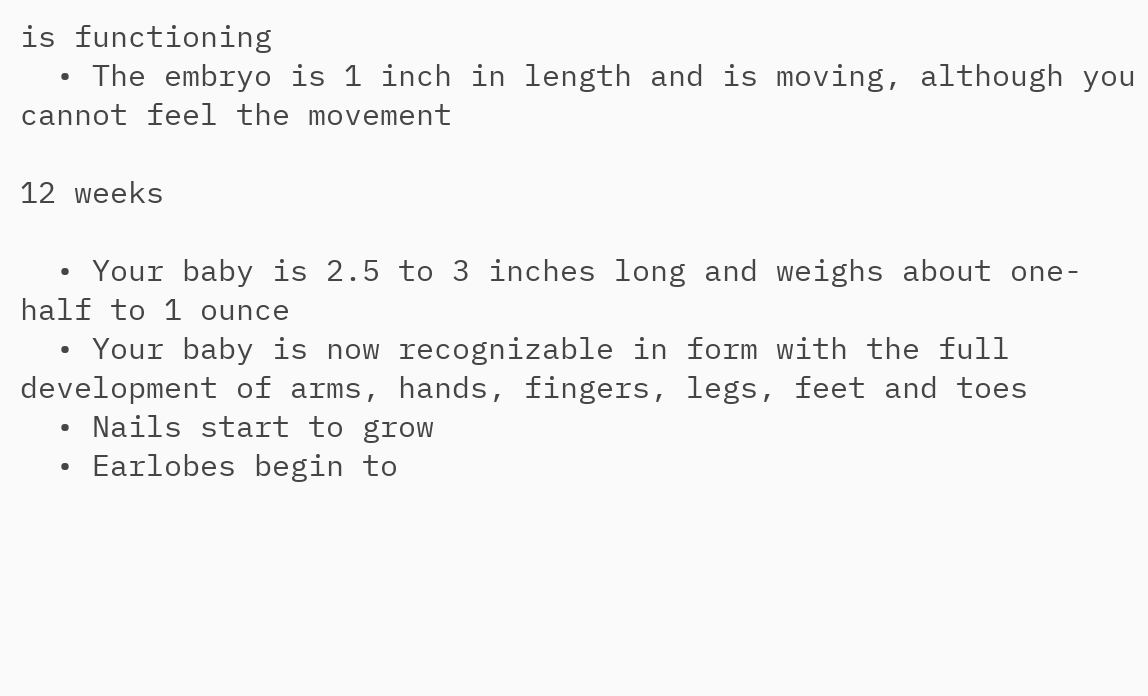is functioning
  • The embryo is 1 inch in length and is moving, although you cannot feel the movement

12 weeks

  • Your baby is 2.5 to 3 inches long and weighs about one-half to 1 ounce
  • Your baby is now recognizable in form with the full development of arms, hands, fingers, legs, feet and toes
  • Nails start to grow
  • Earlobes begin to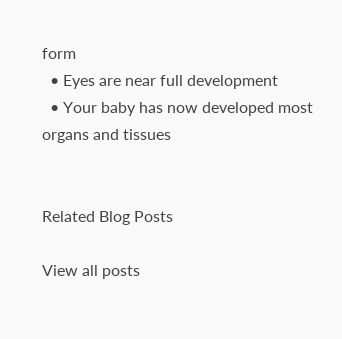form
  • Eyes are near full development
  • Your baby has now developed most organs and tissues


Related Blog Posts

View all posts